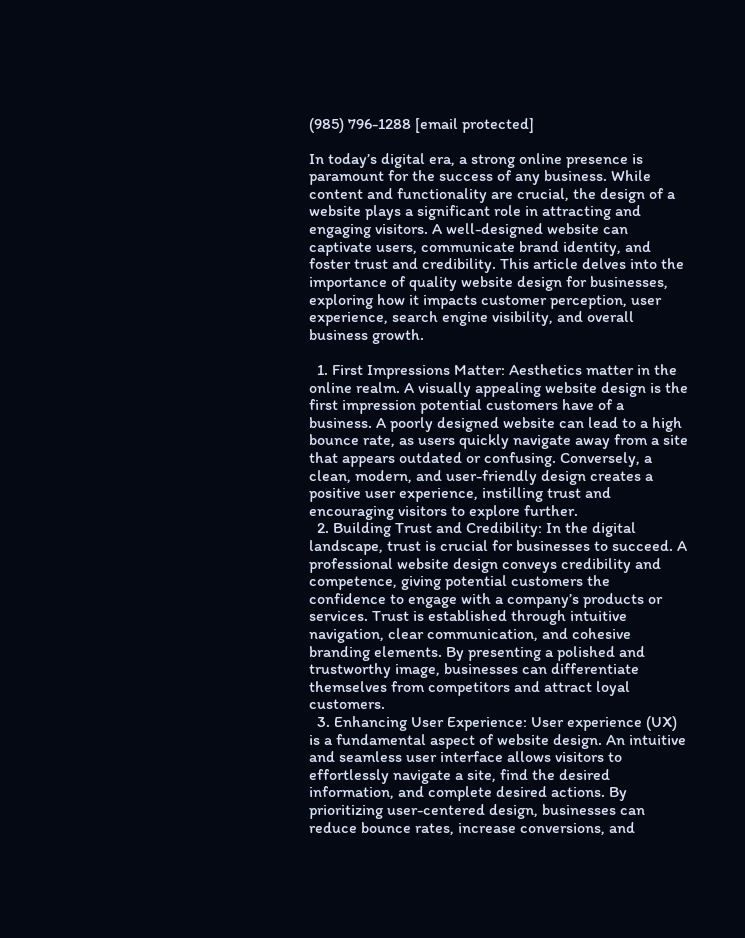(985) 796-1288 [email protected]

In today’s digital era, a strong online presence is paramount for the success of any business. While content and functionality are crucial, the design of a website plays a significant role in attracting and engaging visitors. A well-designed website can captivate users, communicate brand identity, and foster trust and credibility. This article delves into the importance of quality website design for businesses, exploring how it impacts customer perception, user experience, search engine visibility, and overall business growth.

  1. First Impressions Matter: Aesthetics matter in the online realm. A visually appealing website design is the first impression potential customers have of a business. A poorly designed website can lead to a high bounce rate, as users quickly navigate away from a site that appears outdated or confusing. Conversely, a clean, modern, and user-friendly design creates a positive user experience, instilling trust and encouraging visitors to explore further.
  2. Building Trust and Credibility: In the digital landscape, trust is crucial for businesses to succeed. A professional website design conveys credibility and competence, giving potential customers the confidence to engage with a company’s products or services. Trust is established through intuitive navigation, clear communication, and cohesive branding elements. By presenting a polished and trustworthy image, businesses can differentiate themselves from competitors and attract loyal customers.
  3. Enhancing User Experience: User experience (UX) is a fundamental aspect of website design. An intuitive and seamless user interface allows visitors to effortlessly navigate a site, find the desired information, and complete desired actions. By prioritizing user-centered design, businesses can reduce bounce rates, increase conversions, and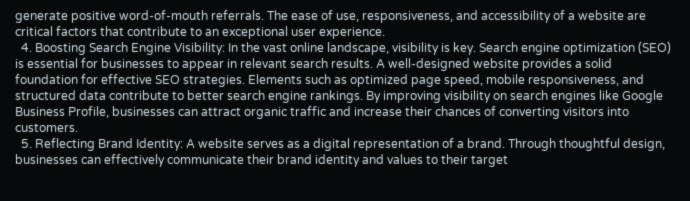generate positive word-of-mouth referrals. The ease of use, responsiveness, and accessibility of a website are critical factors that contribute to an exceptional user experience.
  4. Boosting Search Engine Visibility: In the vast online landscape, visibility is key. Search engine optimization (SEO) is essential for businesses to appear in relevant search results. A well-designed website provides a solid foundation for effective SEO strategies. Elements such as optimized page speed, mobile responsiveness, and structured data contribute to better search engine rankings. By improving visibility on search engines like Google Business Profile, businesses can attract organic traffic and increase their chances of converting visitors into customers.
  5. Reflecting Brand Identity: A website serves as a digital representation of a brand. Through thoughtful design, businesses can effectively communicate their brand identity and values to their target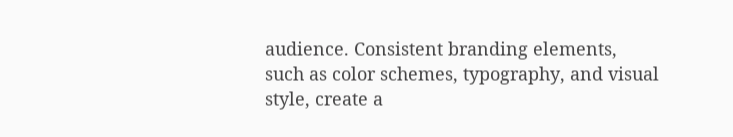audience. Consistent branding elements, such as color schemes, typography, and visual style, create a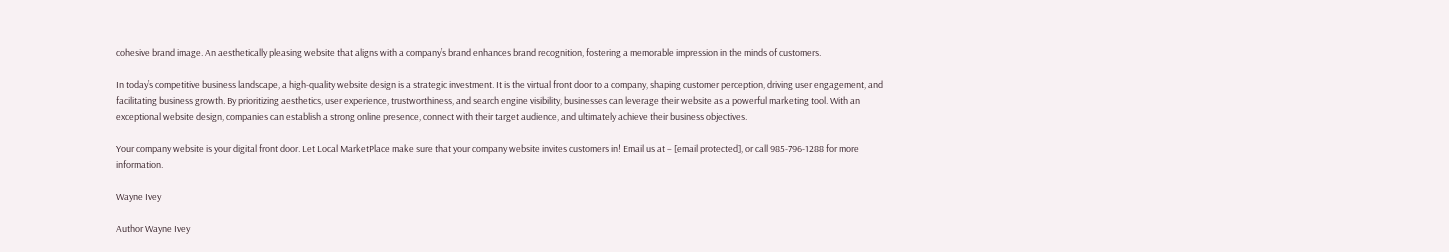cohesive brand image. An aesthetically pleasing website that aligns with a company’s brand enhances brand recognition, fostering a memorable impression in the minds of customers.

In today’s competitive business landscape, a high-quality website design is a strategic investment. It is the virtual front door to a company, shaping customer perception, driving user engagement, and facilitating business growth. By prioritizing aesthetics, user experience, trustworthiness, and search engine visibility, businesses can leverage their website as a powerful marketing tool. With an exceptional website design, companies can establish a strong online presence, connect with their target audience, and ultimately achieve their business objectives.

Your company website is your digital front door. Let Local MarketPlace make sure that your company website invites customers in! Email us at – [email protected], or call 985-796-1288 for more information.

Wayne Ivey

Author Wayne Ivey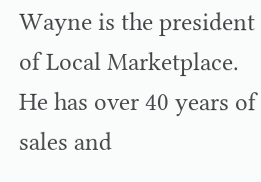Wayne is the president of Local Marketplace. He has over 40 years of sales and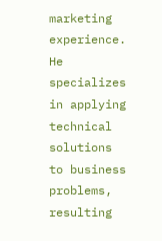marketing experience. He specializes in applying technical solutions to business problems, resulting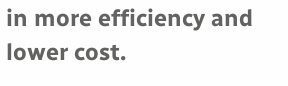in more efficiency and lower cost.